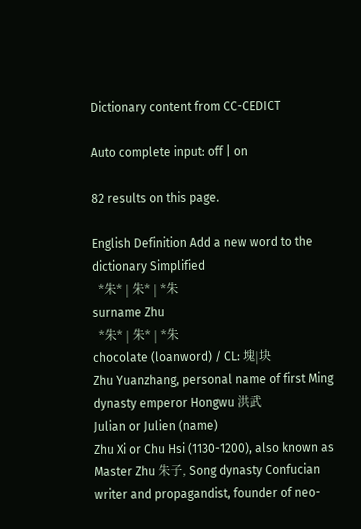Dictionary content from CC-CEDICT

Auto complete input: off | on

82 results on this page.

English Definition Add a new word to the dictionary Simplified
  *朱* | 朱* | *朱
surname Zhu
  *朱* | 朱* | *朱
chocolate (loanword) / CL: 塊|块
Zhu Yuanzhang, personal name of first Ming dynasty emperor Hongwu 洪武
Julian or Julien (name)
Zhu Xi or Chu Hsi (1130-1200), also known as Master Zhu 朱子, Song dynasty Confucian writer and propagandist, founder of neo-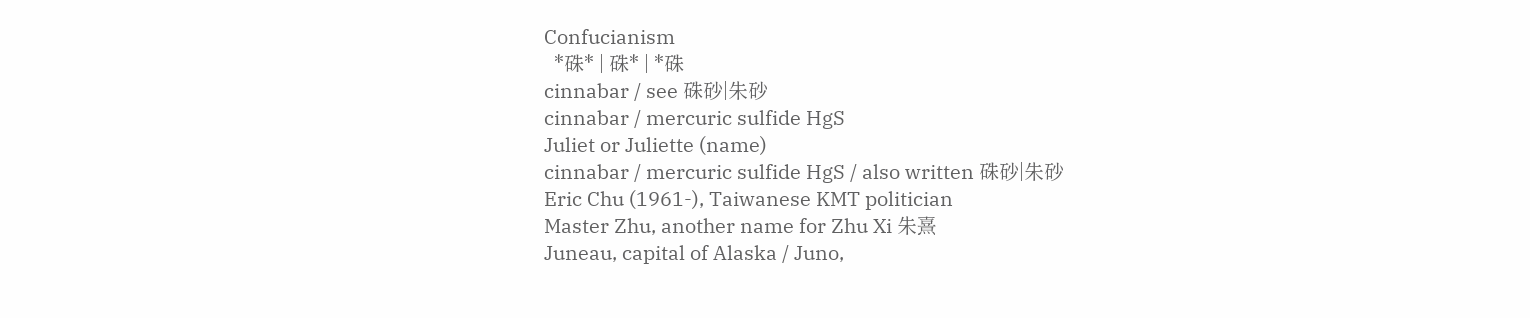Confucianism
  *硃* | 硃* | *硃
cinnabar / see 硃砂|朱砂
cinnabar / mercuric sulfide HgS
Juliet or Juliette (name)
cinnabar / mercuric sulfide HgS / also written 硃砂|朱砂
Eric Chu (1961-), Taiwanese KMT politician
Master Zhu, another name for Zhu Xi 朱熹
Juneau, capital of Alaska / Juno,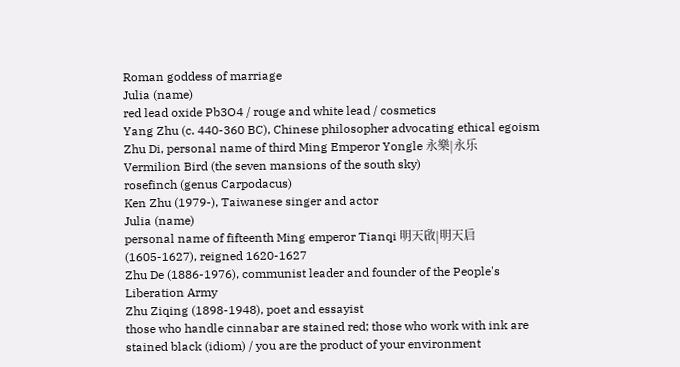Roman goddess of marriage
Julia (name)
red lead oxide Pb3O4 / rouge and white lead / cosmetics
Yang Zhu (c. 440-360 BC), Chinese philosopher advocating ethical egoism
Zhu Di, personal name of third Ming Emperor Yongle 永樂|永乐
Vermilion Bird (the seven mansions of the south sky)
rosefinch (genus Carpodacus)
Ken Zhu (1979-), Taiwanese singer and actor
Julia (name)
personal name of fifteenth Ming emperor Tianqi 明天啟|明天启 (1605-1627), reigned 1620-1627
Zhu De (1886-1976), communist leader and founder of the People's Liberation Army
Zhu Ziqing (1898-1948), poet and essayist
those who handle cinnabar are stained red; those who work with ink are stained black (idiom) / you are the product of your environment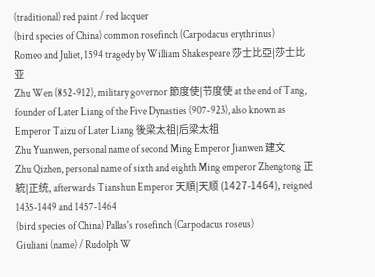(traditional) red paint / red lacquer
(bird species of China) common rosefinch (Carpodacus erythrinus)
Romeo and Juliet, 1594 tragedy by William Shakespeare 莎士比亞|莎士比亚
Zhu Wen (852-912), military governor 節度使|节度使 at the end of Tang, founder of Later Liang of the Five Dynasties (907-923), also known as Emperor Taizu of Later Liang 後梁太祖|后梁太祖
Zhu Yuanwen, personal name of second Ming Emperor Jianwen 建文
Zhu Qizhen, personal name of sixth and eighth Ming emperor Zhengtong 正統|正统, afterwards Tianshun Emperor 天順|天顺 (1427-1464), reigned 1435-1449 and 1457-1464
(bird species of China) Pallas's rosefinch (Carpodacus roseus)
Giuliani (name) / Rudolph W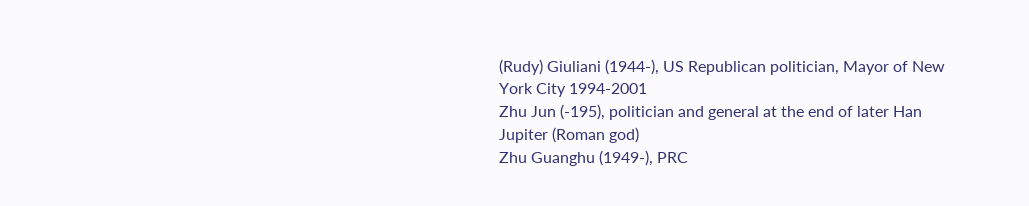(Rudy) Giuliani (1944-), US Republican politician, Mayor of New York City 1994-2001
Zhu Jun (-195), politician and general at the end of later Han
Jupiter (Roman god)
Zhu Guanghu (1949-), PRC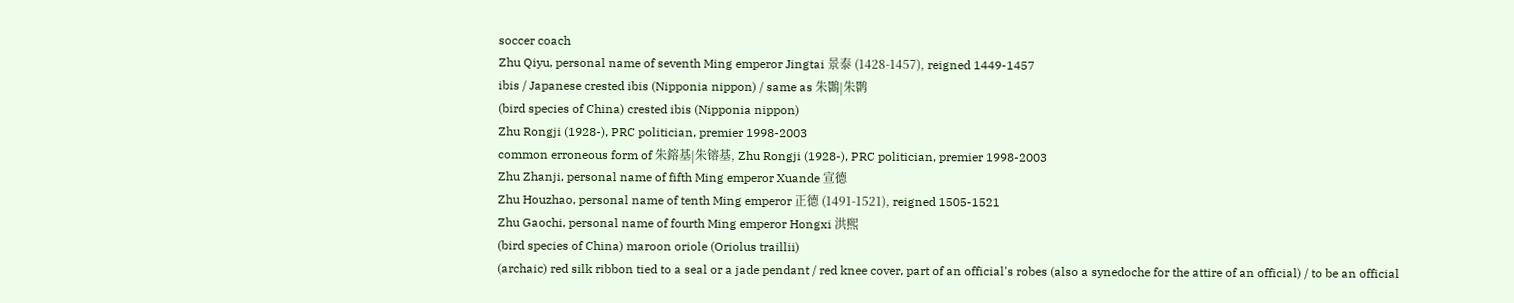soccer coach
Zhu Qiyu, personal name of seventh Ming emperor Jingtai 景泰 (1428-1457), reigned 1449-1457
ibis / Japanese crested ibis (Nipponia nippon) / same as 朱䴉|朱鹮
(bird species of China) crested ibis (Nipponia nippon)
Zhu Rongji (1928-), PRC politician, premier 1998-2003
common erroneous form of 朱鎔基|朱镕基, Zhu Rongji (1928-), PRC politician, premier 1998-2003
Zhu Zhanji, personal name of fifth Ming emperor Xuande 宣德
Zhu Houzhao, personal name of tenth Ming emperor 正德 (1491-1521), reigned 1505-1521
Zhu Gaochi, personal name of fourth Ming emperor Hongxi 洪熙
(bird species of China) maroon oriole (Oriolus traillii)
(archaic) red silk ribbon tied to a seal or a jade pendant / red knee cover, part of an official's robes (also a synedoche for the attire of an official) / to be an official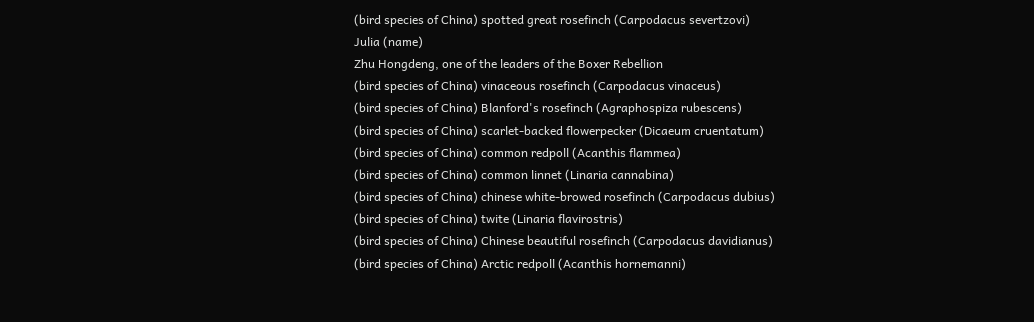(bird species of China) spotted great rosefinch (Carpodacus severtzovi)
Julia (name)
Zhu Hongdeng, one of the leaders of the Boxer Rebellion
(bird species of China) vinaceous rosefinch (Carpodacus vinaceus)
(bird species of China) Blanford's rosefinch (Agraphospiza rubescens)
(bird species of China) scarlet-backed flowerpecker (Dicaeum cruentatum)
(bird species of China) common redpoll (Acanthis flammea)
(bird species of China) common linnet (Linaria cannabina)
(bird species of China) chinese white-browed rosefinch (Carpodacus dubius)
(bird species of China) twite (Linaria flavirostris)
(bird species of China) Chinese beautiful rosefinch (Carpodacus davidianus)
(bird species of China) Arctic redpoll (Acanthis hornemanni)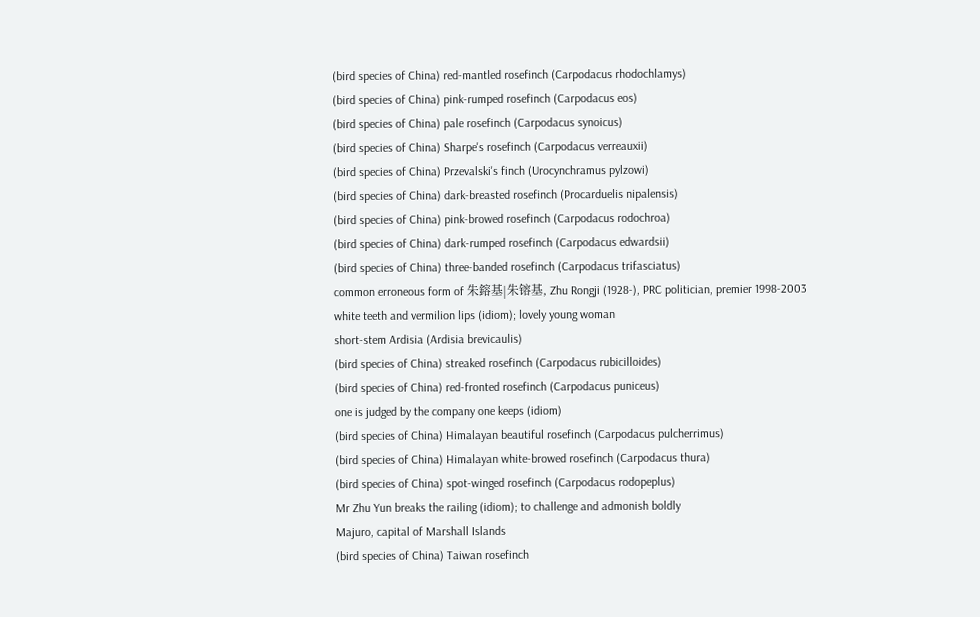(bird species of China) red-mantled rosefinch (Carpodacus rhodochlamys)
(bird species of China) pink-rumped rosefinch (Carpodacus eos)
(bird species of China) pale rosefinch (Carpodacus synoicus)
(bird species of China) Sharpe's rosefinch (Carpodacus verreauxii)
(bird species of China) Przevalski's finch (Urocynchramus pylzowi)
(bird species of China) dark-breasted rosefinch (Procarduelis nipalensis)
(bird species of China) pink-browed rosefinch (Carpodacus rodochroa)
(bird species of China) dark-rumped rosefinch (Carpodacus edwardsii)
(bird species of China) three-banded rosefinch (Carpodacus trifasciatus)
common erroneous form of 朱鎔基|朱镕基, Zhu Rongji (1928-), PRC politician, premier 1998-2003
white teeth and vermilion lips (idiom); lovely young woman
short-stem Ardisia (Ardisia brevicaulis)
(bird species of China) streaked rosefinch (Carpodacus rubicilloides)
(bird species of China) red-fronted rosefinch (Carpodacus puniceus)
one is judged by the company one keeps (idiom)
(bird species of China) Himalayan beautiful rosefinch (Carpodacus pulcherrimus)
(bird species of China) Himalayan white-browed rosefinch (Carpodacus thura)
(bird species of China) spot-winged rosefinch (Carpodacus rodopeplus)
Mr Zhu Yun breaks the railing (idiom); to challenge and admonish boldly
Majuro, capital of Marshall Islands
(bird species of China) Taiwan rosefinch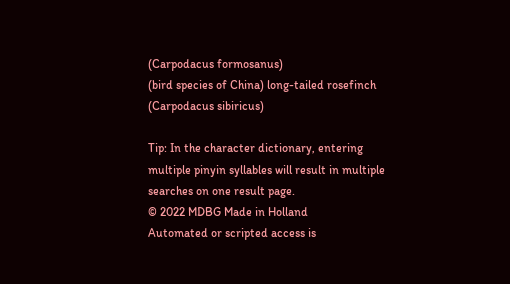(Carpodacus formosanus)
(bird species of China) long-tailed rosefinch (Carpodacus sibiricus)

Tip: In the character dictionary, entering multiple pinyin syllables will result in multiple searches on one result page.
© 2022 MDBG Made in Holland
Automated or scripted access is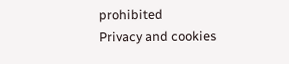prohibited
Privacy and cookies